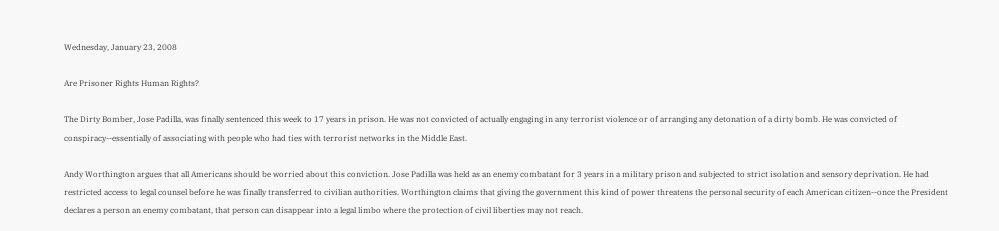Wednesday, January 23, 2008

Are Prisoner Rights Human Rights?

The Dirty Bomber, Jose Padilla, was finally sentenced this week to 17 years in prison. He was not convicted of actually engaging in any terrorist violence or of arranging any detonation of a dirty bomb. He was convicted of conspiracy--essentially of associating with people who had ties with terrorist networks in the Middle East.

Andy Worthington argues that all Americans should be worried about this conviction. Jose Padilla was held as an enemy combatant for 3 years in a military prison and subjected to strict isolation and sensory deprivation. He had restricted access to legal counsel before he was finally transferred to civilian authorities. Worthington claims that giving the government this kind of power threatens the personal security of each American citizen--once the President declares a person an enemy combatant, that person can disappear into a legal limbo where the protection of civil liberties may not reach.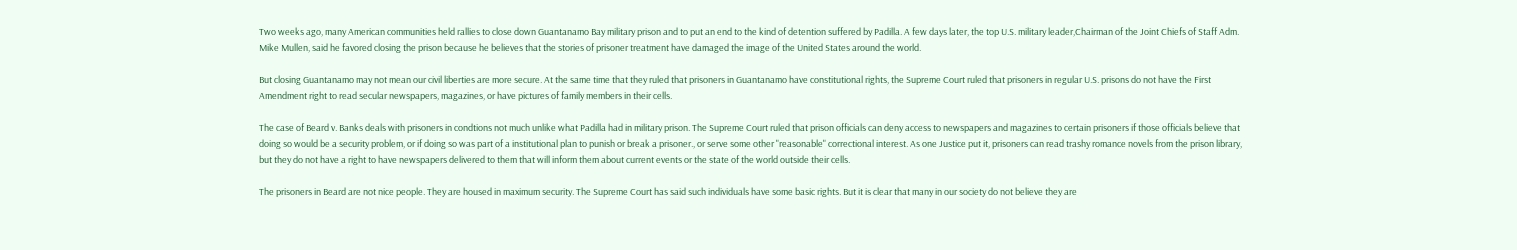Two weeks ago, many American communities held rallies to close down Guantanamo Bay military prison and to put an end to the kind of detention suffered by Padilla. A few days later, the top U.S. military leader,Chairman of the Joint Chiefs of Staff Adm. Mike Mullen, said he favored closing the prison because he believes that the stories of prisoner treatment have damaged the image of the United States around the world.

But closing Guantanamo may not mean our civil liberties are more secure. At the same time that they ruled that prisoners in Guantanamo have constitutional rights, the Supreme Court ruled that prisoners in regular U.S. prisons do not have the First Amendment right to read secular newspapers, magazines, or have pictures of family members in their cells.

The case of Beard v. Banks deals with prisoners in condtions not much unlike what Padilla had in military prison. The Supreme Court ruled that prison officials can deny access to newspapers and magazines to certain prisoners if those officials believe that doing so would be a security problem, or if doing so was part of a institutional plan to punish or break a prisoner., or serve some other "reasonable" correctional interest. As one Justice put it, prisoners can read trashy romance novels from the prison library, but they do not have a right to have newspapers delivered to them that will inform them about current events or the state of the world outside their cells.

The prisoners in Beard are not nice people. They are housed in maximum security. The Supreme Court has said such individuals have some basic rights. But it is clear that many in our society do not believe they are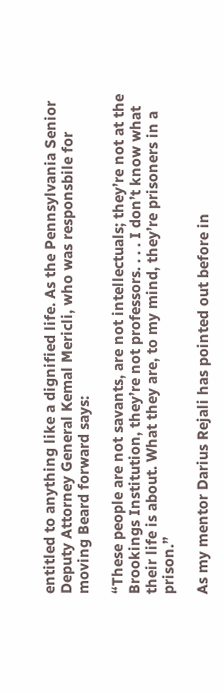entitled to anything like a dignified life. As the Pennsylvania Senior Deputy Attorney General Kemal Mericli, who was responsbile for moving Beard forward says:

“These people are not savants, are not intellectuals; they’re not at the Brookings Institution, they’re not professors. . . . I don’t know what their life is about. What they are, to my mind, they’re prisoners in a prison.”

As my mentor Darius Rejali has pointed out before in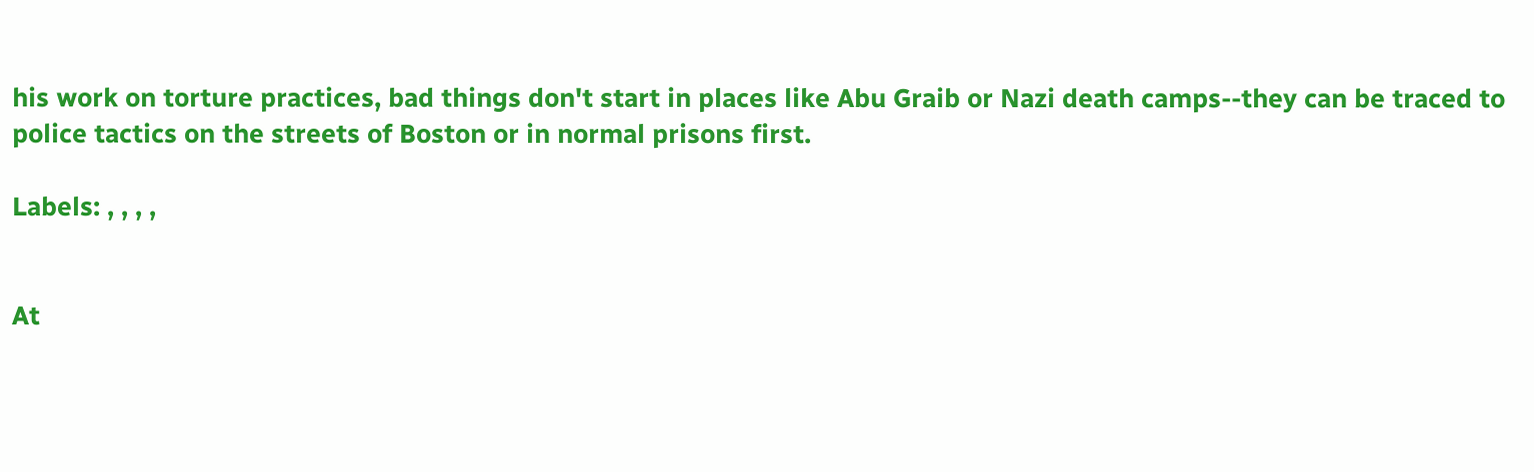his work on torture practices, bad things don't start in places like Abu Graib or Nazi death camps--they can be traced to police tactics on the streets of Boston or in normal prisons first.

Labels: , , , ,


At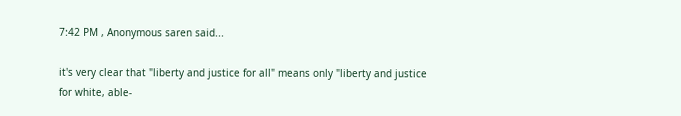7:42 PM , Anonymous saren said...

it's very clear that "liberty and justice for all" means only "liberty and justice for white, able-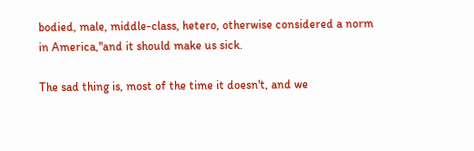bodied, male, middle-class, hetero, otherwise considered a norm in America,"and it should make us sick.

The sad thing is, most of the time it doesn't, and we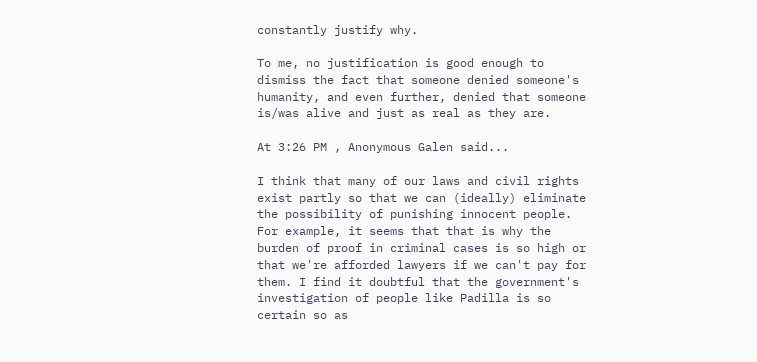constantly justify why.

To me, no justification is good enough to dismiss the fact that someone denied someone's humanity, and even further, denied that someone is/was alive and just as real as they are.

At 3:26 PM , Anonymous Galen said...

I think that many of our laws and civil rights exist partly so that we can (ideally) eliminate the possibility of punishing innocent people. For example, it seems that that is why the burden of proof in criminal cases is so high or that we're afforded lawyers if we can't pay for them. I find it doubtful that the government's investigation of people like Padilla is so certain so as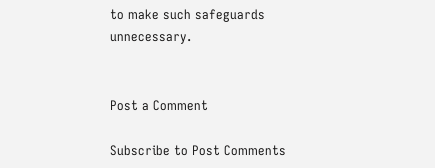to make such safeguards unnecessary.


Post a Comment

Subscribe to Post Comments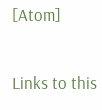[Atom]

Links to this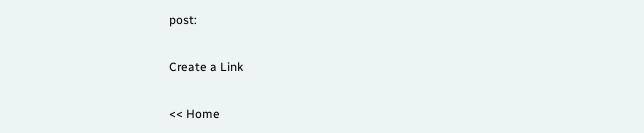post:

Create a Link

<< Home